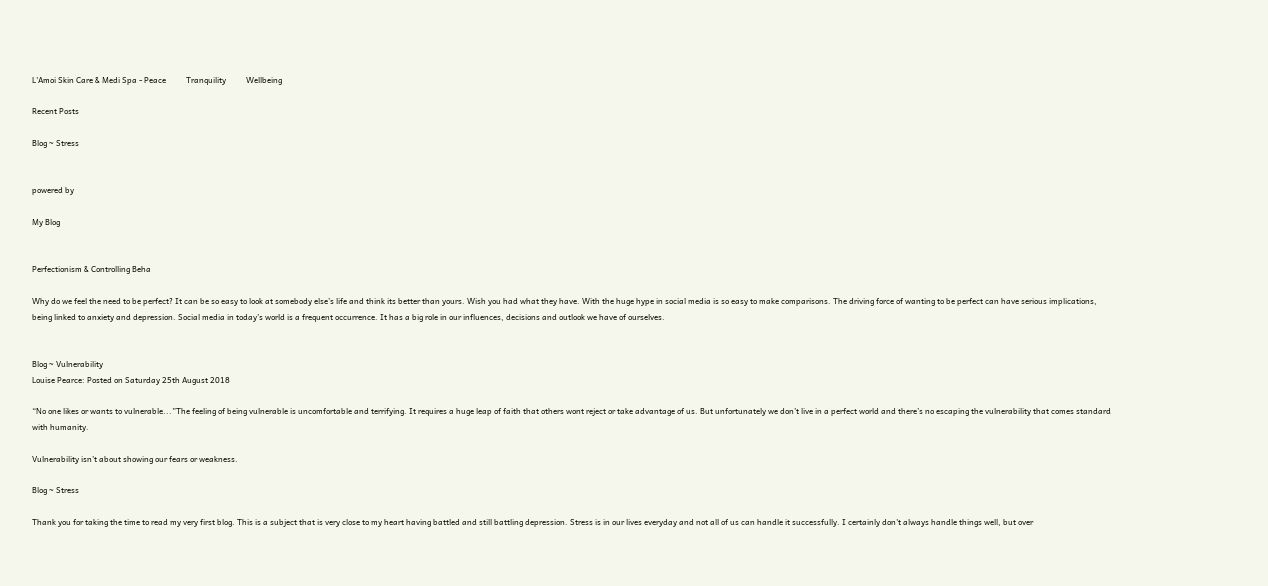L'Amoi Skin Care & Medi Spa - Peace          Tranquility          Wellbeing

Recent Posts

Blog ~ Stress


powered by

My Blog


Perfectionism & Controlling Beha

Why do we feel the need to be perfect? It can be so easy to look at somebody else’s life and think its better than yours. Wish you had what they have. With the huge hype in social media is so easy to make comparisons. The driving force of wanting to be perfect can have serious implications, being linked to anxiety and depression. Social media in today’s world is a frequent occurrence. It has a big role in our influences, decisions and outlook we have of ourselves.


Blog ~ Vulnerability
Louise Pearce: Posted on Saturday 25th August 2018

“No one likes or wants to vulnerable...”The feeling of being vulnerable is uncomfortable and terrifying. It requires a huge leap of faith that others wont reject or take advantage of us. But unfortunately we don’t live in a perfect world and there’s no escaping the vulnerability that comes standard with humanity.

Vulnerability isn’t about showing our fears or weakness.

Blog ~ Stress

Thank you for taking the time to read my very first blog. This is a subject that is very close to my heart having battled and still battling depression. Stress is in our lives everyday and not all of us can handle it successfully. I certainly don't always handle things well, but over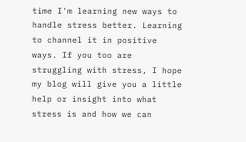time I'm learning new ways to handle stress better. Learning to channel it in positive ways. If you too are struggling with stress, I hope my blog will give you a little help or insight into what stress is and how we can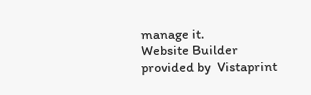manage it.
Website Builder provided by  Vistaprint